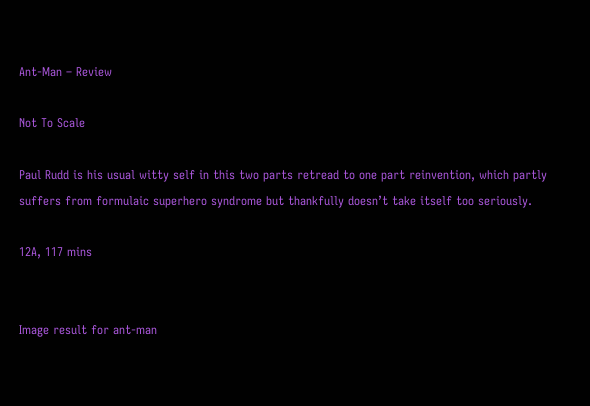Ant-Man – Review

Not To Scale

Paul Rudd is his usual witty self in this two parts retread to one part reinvention, which partly suffers from formulaic superhero syndrome but thankfully doesn’t take itself too seriously.

12A, 117 mins


Image result for ant-man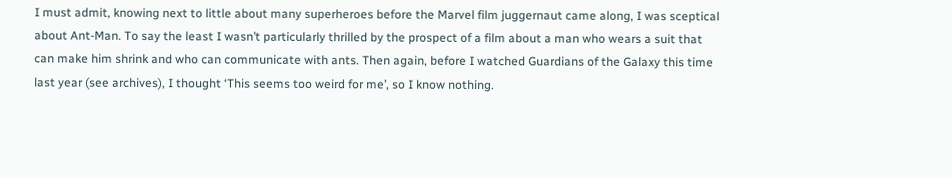I must admit, knowing next to little about many superheroes before the Marvel film juggernaut came along, I was sceptical about Ant-Man. To say the least I wasn’t particularly thrilled by the prospect of a film about a man who wears a suit that can make him shrink and who can communicate with ants. Then again, before I watched Guardians of the Galaxy this time last year (see archives), I thought ‘This seems too weird for me’, so I know nothing.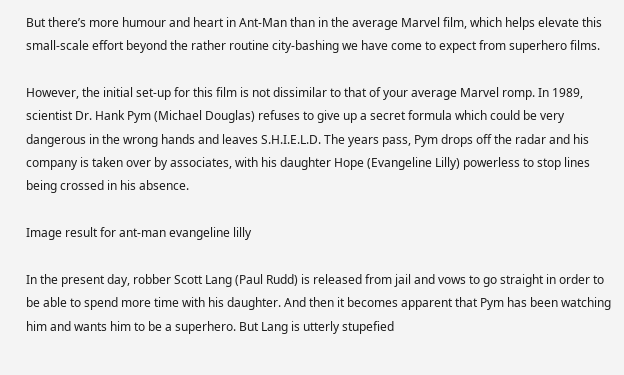But there’s more humour and heart in Ant-Man than in the average Marvel film, which helps elevate this small-scale effort beyond the rather routine city-bashing we have come to expect from superhero films.

However, the initial set-up for this film is not dissimilar to that of your average Marvel romp. In 1989, scientist Dr. Hank Pym (Michael Douglas) refuses to give up a secret formula which could be very dangerous in the wrong hands and leaves S.H.I.E.L.D. The years pass, Pym drops off the radar and his company is taken over by associates, with his daughter Hope (Evangeline Lilly) powerless to stop lines being crossed in his absence.

Image result for ant-man evangeline lilly

In the present day, robber Scott Lang (Paul Rudd) is released from jail and vows to go straight in order to be able to spend more time with his daughter. And then it becomes apparent that Pym has been watching him and wants him to be a superhero. But Lang is utterly stupefied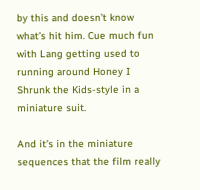by this and doesn’t know what’s hit him. Cue much fun with Lang getting used to running around Honey I Shrunk the Kids-style in a miniature suit.

And it’s in the miniature sequences that the film really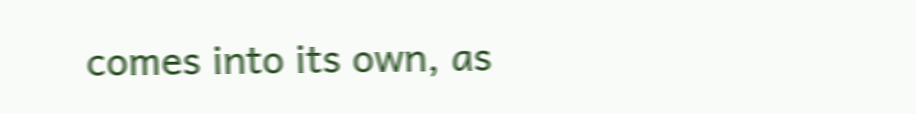comes into its own, as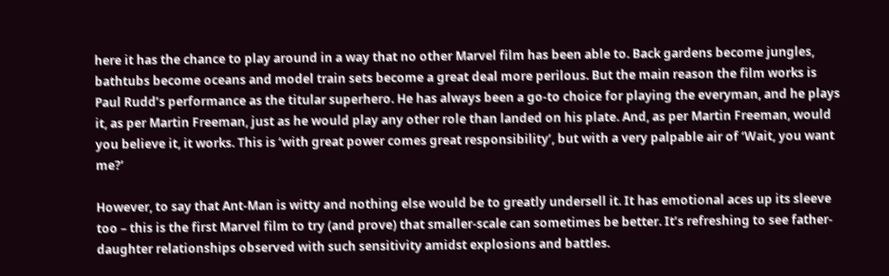here it has the chance to play around in a way that no other Marvel film has been able to. Back gardens become jungles, bathtubs become oceans and model train sets become a great deal more perilous. But the main reason the film works is Paul Rudd’s performance as the titular superhero. He has always been a go-to choice for playing the everyman, and he plays it, as per Martin Freeman, just as he would play any other role than landed on his plate. And, as per Martin Freeman, would you believe it, it works. This is ‘with great power comes great responsibility’, but with a very palpable air of ‘Wait, you want me?’

However, to say that Ant-Man is witty and nothing else would be to greatly undersell it. It has emotional aces up its sleeve too – this is the first Marvel film to try (and prove) that smaller-scale can sometimes be better. It’s refreshing to see father-daughter relationships observed with such sensitivity amidst explosions and battles.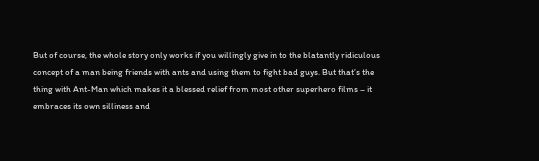But of course, the whole story only works if you willingly give in to the blatantly ridiculous concept of a man being friends with ants and using them to fight bad guys. But that’s the thing with Ant-Man which makes it a blessed relief from most other superhero films – it embraces its own silliness and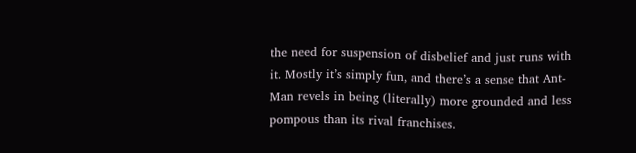the need for suspension of disbelief and just runs with it. Mostly it’s simply fun, and there’s a sense that Ant-Man revels in being (literally) more grounded and less pompous than its rival franchises.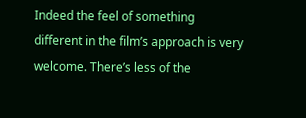Indeed the feel of something different in the film’s approach is very welcome. There’s less of the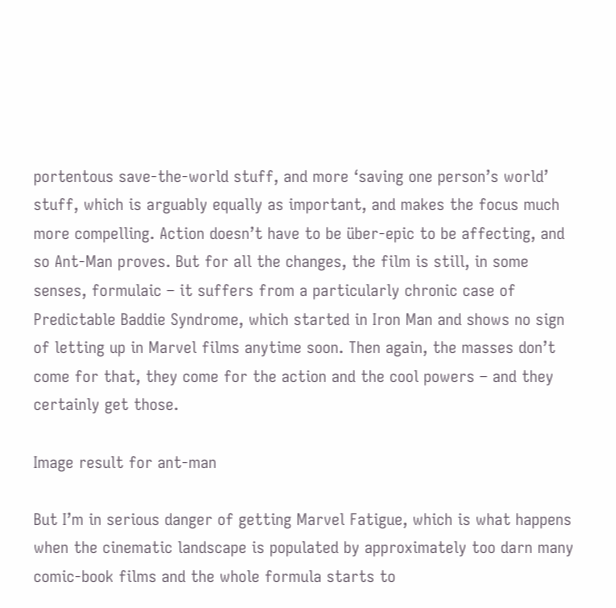portentous save-the-world stuff, and more ‘saving one person’s world’ stuff, which is arguably equally as important, and makes the focus much more compelling. Action doesn’t have to be über-epic to be affecting, and so Ant-Man proves. But for all the changes, the film is still, in some senses, formulaic – it suffers from a particularly chronic case of Predictable Baddie Syndrome, which started in Iron Man and shows no sign of letting up in Marvel films anytime soon. Then again, the masses don’t come for that, they come for the action and the cool powers – and they certainly get those.

Image result for ant-man

But I’m in serious danger of getting Marvel Fatigue, which is what happens when the cinematic landscape is populated by approximately too darn many comic-book films and the whole formula starts to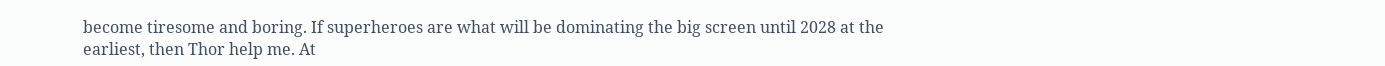become tiresome and boring. If superheroes are what will be dominating the big screen until 2028 at the earliest, then Thor help me. At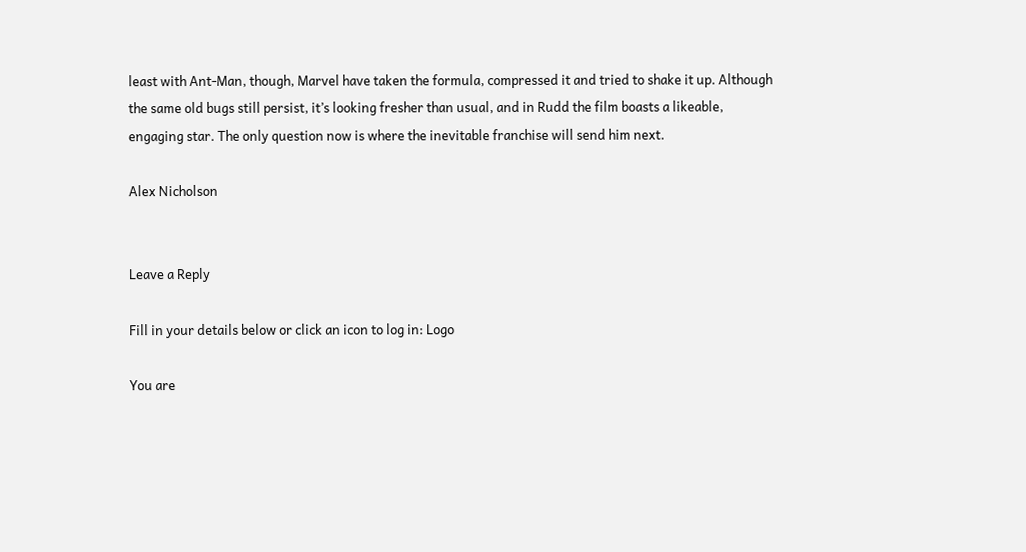least with Ant-Man, though, Marvel have taken the formula, compressed it and tried to shake it up. Although the same old bugs still persist, it’s looking fresher than usual, and in Rudd the film boasts a likeable, engaging star. The only question now is where the inevitable franchise will send him next.

Alex Nicholson


Leave a Reply

Fill in your details below or click an icon to log in: Logo

You are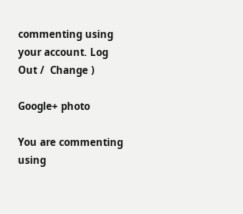commenting using your account. Log Out /  Change )

Google+ photo

You are commenting using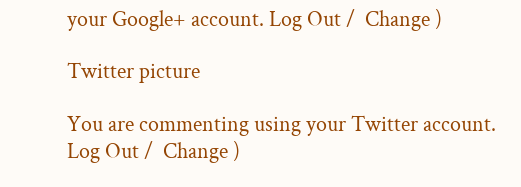your Google+ account. Log Out /  Change )

Twitter picture

You are commenting using your Twitter account. Log Out /  Change )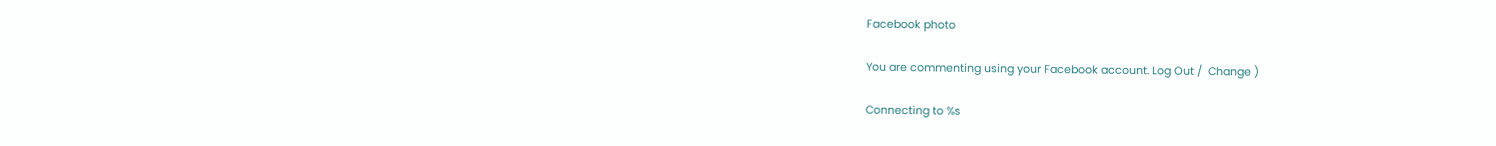Facebook photo

You are commenting using your Facebook account. Log Out /  Change )

Connecting to %s